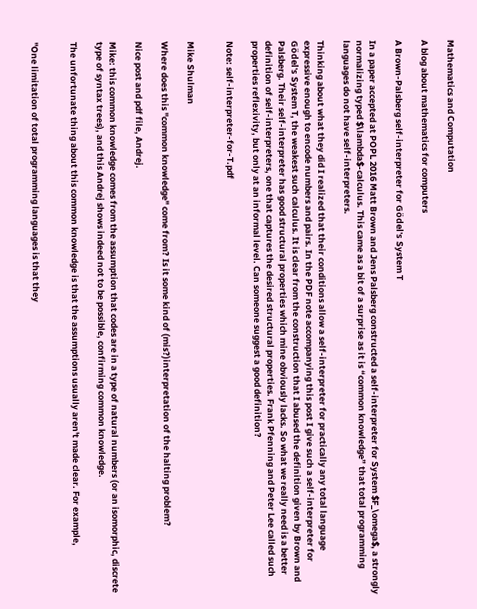Mathematics and Computation

A blog about mathematics for computers

A Brown-Palsberg self-interpreter for Gödel's System T

In a paper accepted at POPL 2016 Matt Brown and Jens Palsberg constructed a self-interpreter for System $F_\omega$, a strongly normalizing typed $\lambda$-calculus. This came as a bit of a surprise as it is “common knowledge” that total programming languages do not have self-interpreters.

Thinking about what they did I realized that their conditions allow a self-interpreter for practically any total language expressive enough to encode numbers and pairs. In the PDF note accompanying this post I give such a self-interpreter for Gödel's System T, the weakest such calculus. It is clear from the construction that I abused the definition given by Brown and Palsberg. Their self-interpreter has good structural properties which mine obviously lacks. So what we really need is a better definition of self-interpreters, one that captures the desired structural properties. Frank Pfenning and Peter Lee called such properties reflexivity, but only at an informal level. Can someone suggest a good definition?

Note: self-interpreter-for-T.pdf


Mike Shulman

Where does this "common knowledge" come from? Is it some kind of (mis?)interpretation of the halting problem?

Nice post and pdf file, Andrej.

Mike: this common knowledge comes from the assumption that codes are in a type of natural numbers (or an isomorphic, discrete type of syntax trees), and this Andrej shows indeed not to be possible, confirming common knowledge.

The unfortunate thing about this common knowledge is that the assumptions usually aren't made clear. For example,


"One limitation of total programming languages is that they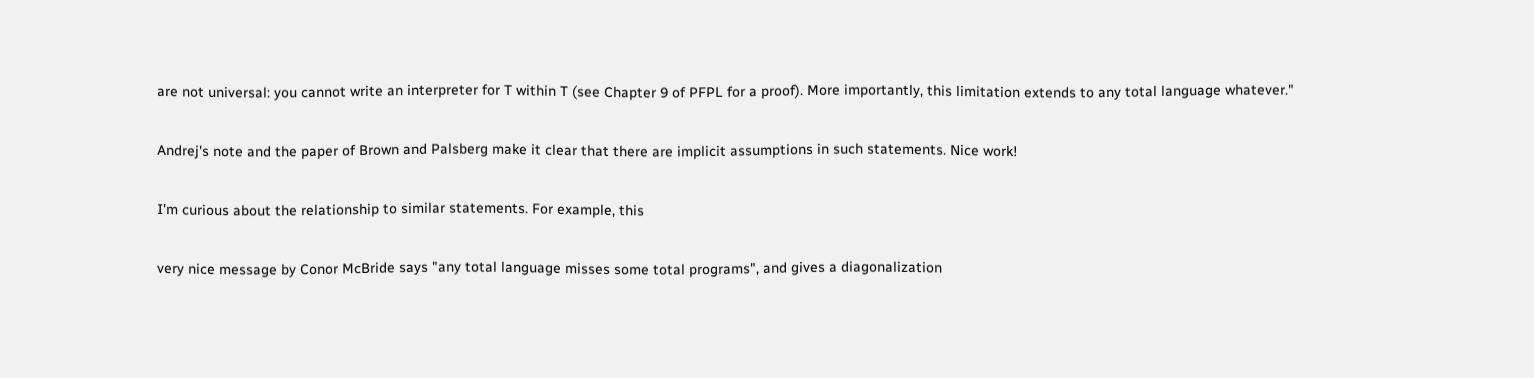are not universal: you cannot write an interpreter for T within T (see Chapter 9 of PFPL for a proof). More importantly, this limitation extends to any total language whatever."

Andrej's note and the paper of Brown and Palsberg make it clear that there are implicit assumptions in such statements. Nice work!

I'm curious about the relationship to similar statements. For example, this

very nice message by Conor McBride says "any total language misses some total programs", and gives a diagonalization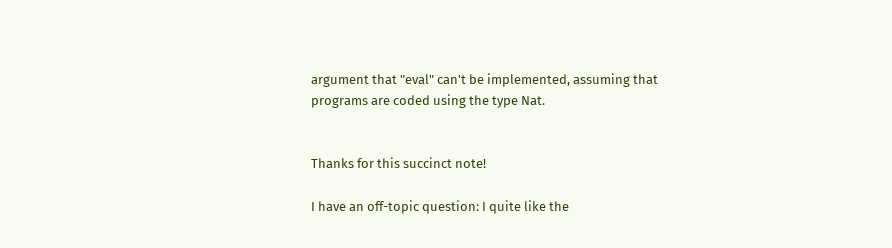argument that "eval" can't be implemented, assuming that programs are coded using the type Nat.


Thanks for this succinct note!

I have an off-topic question: I quite like the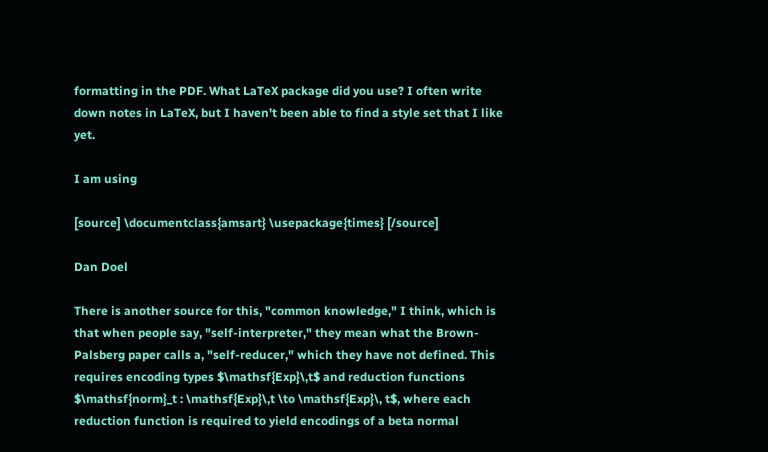formatting in the PDF. What LaTeX package did you use? I often write down notes in LaTeX, but I haven't been able to find a style set that I like yet.

I am using

[source] \documentclass{amsart} \usepackage{times} [/source]

Dan Doel

There is another source for this, "common knowledge," I think, which is that when people say, "self-interpreter," they mean what the Brown-Palsberg paper calls a, "self-reducer," which they have not defined. This requires encoding types $\mathsf{Exp}\,t$ and reduction functions $\mathsf{norm}_t : \mathsf{Exp}\,t \to \mathsf{Exp}\, t$, where each reduction function is required to yield encodings of a beta normal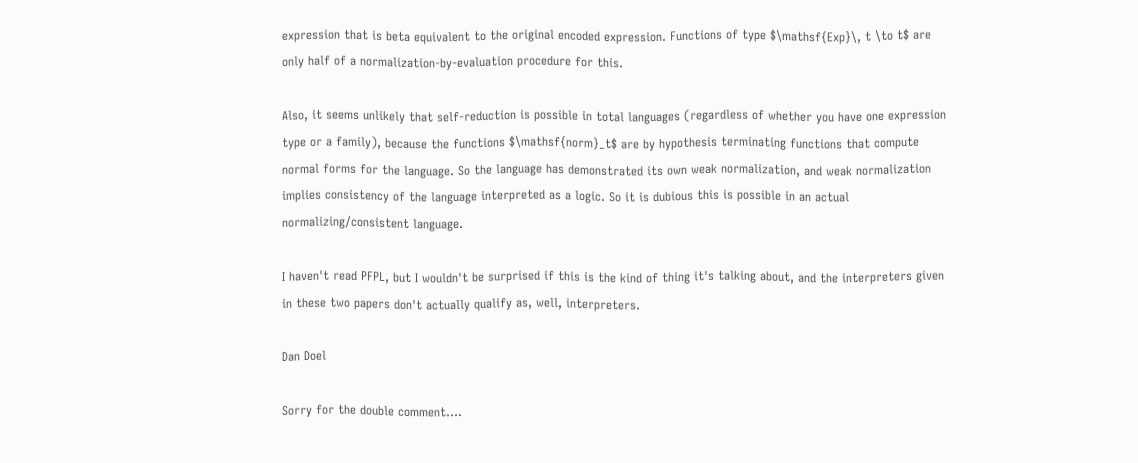expression that is beta equivalent to the original encoded expression. Functions of type $\mathsf{Exp}\, t \to t$ are only half of a normalization-by-evaluation procedure for this.

Also, it seems unlikely that self-reduction is possible in total languages (regardless of whether you have one expression type or a family), because the functions $\mathsf{norm}_t$ are by hypothesis terminating functions that compute normal forms for the language. So the language has demonstrated its own weak normalization, and weak normalization implies consistency of the language interpreted as a logic. So it is dubious this is possible in an actual normalizing/consistent language.

I haven't read PFPL, but I wouldn't be surprised if this is the kind of thing it's talking about, and the interpreters given in these two papers don't actually qualify as, well, interpreters.

Dan Doel

Sorry for the double comment....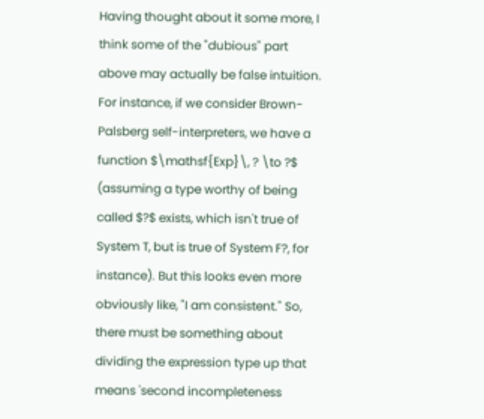Having thought about it some more, I think some of the "dubious" part above may actually be false intuition. For instance, if we consider Brown-Palsberg self-interpreters, we have a function $\mathsf{Exp}\, ? \to ?$ (assuming a type worthy of being called $?$ exists, which isn't true of System T, but is true of System F?, for instance). But this looks even more obviously like, "I am consistent." So, there must be something about dividing the expression type up that means 'second incompleteness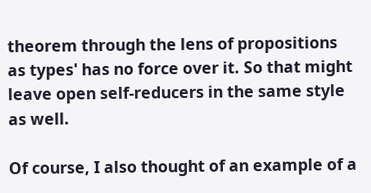theorem through the lens of propositions as types' has no force over it. So that might leave open self-reducers in the same style as well.

Of course, I also thought of an example of a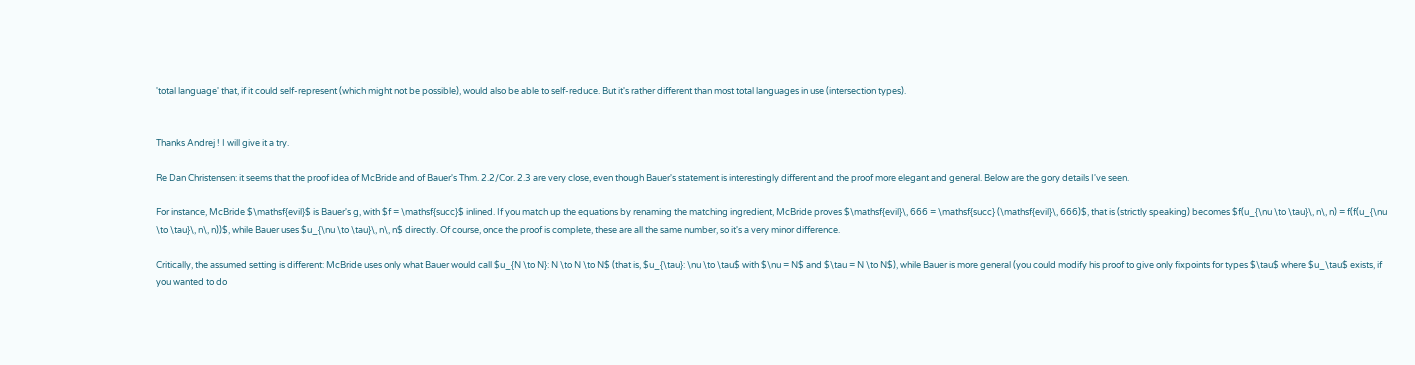'total language' that, if it could self-represent (which might not be possible), would also be able to self-reduce. But it's rather different than most total languages in use (intersection types).


Thanks Andrej ! I will give it a try.

Re Dan Christensen: it seems that the proof idea of McBride and of Bauer's Thm. 2.2/Cor. 2.3 are very close, even though Bauer's statement is interestingly different and the proof more elegant and general. Below are the gory details I've seen.

For instance, McBride $\mathsf{evil}$ is Bauer's g, with $f = \mathsf{succ}$ inlined. If you match up the equations by renaming the matching ingredient, McBride proves $\mathsf{evil}\, 666 = \mathsf{succ} (\mathsf{evil}\, 666)$, that is (strictly speaking) becomes $f(u_{\nu \to \tau}\, n\, n) = f(f(u_{\nu \to \tau}\, n\, n))$, while Bauer uses $u_{\nu \to \tau}\, n\, n$ directly. Of course, once the proof is complete, these are all the same number, so it's a very minor difference.

Critically, the assumed setting is different: McBride uses only what Bauer would call $u_{N \to N}: N \to N \to N$ (that is, $u_{\tau}: \nu \to \tau$ with $\nu = N$ and $\tau = N \to N$), while Bauer is more general (you could modify his proof to give only fixpoints for types $\tau$ where $u_\tau$ exists, if you wanted to do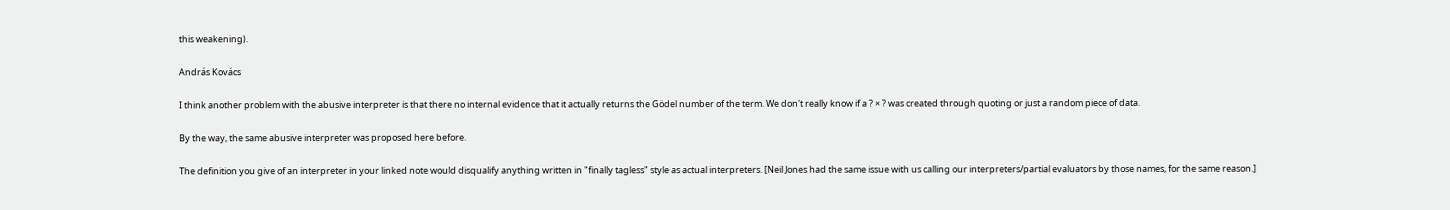this weakening).

András Kovács

I think another problem with the abusive interpreter is that there no internal evidence that it actually returns the Gödel number of the term. We don't really know if a ? × ? was created through quoting or just a random piece of data.

By the way, the same abusive interpreter was proposed here before.

The definition you give of an interpreter in your linked note would disqualify anything written in "finally tagless" style as actual interpreters. [Neil Jones had the same issue with us calling our interpreters/partial evaluators by those names, for the same reason.]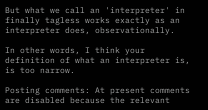But what we call an 'interpreter' in finally tagless works exactly as an interpreter does, observationally.

In other words, I think your definition of what an interpreter is, is too narrow.

Posting comments: At present comments are disabled because the relevant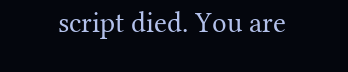script died. You are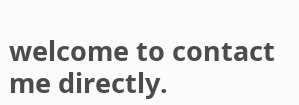welcome to contact me directly.